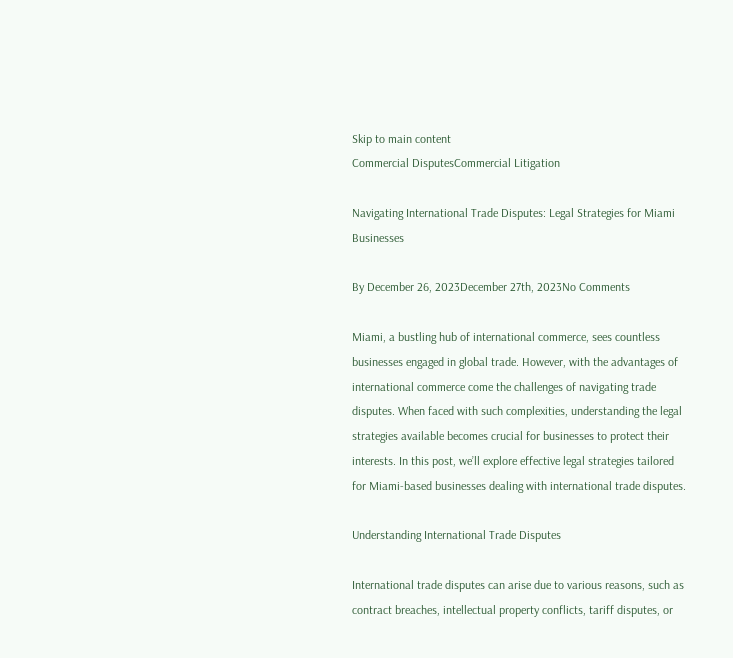Skip to main content
Commercial DisputesCommercial Litigation

Navigating International Trade Disputes: Legal Strategies for Miami Businesses

By December 26, 2023December 27th, 2023No Comments

Miami, a bustling hub of international commerce, sees countless businesses engaged in global trade. However, with the advantages of international commerce come the challenges of navigating trade disputes. When faced with such complexities, understanding the legal strategies available becomes crucial for businesses to protect their interests. In this post, we’ll explore effective legal strategies tailored for Miami-based businesses dealing with international trade disputes.

Understanding International Trade Disputes

International trade disputes can arise due to various reasons, such as contract breaches, intellectual property conflicts, tariff disputes, or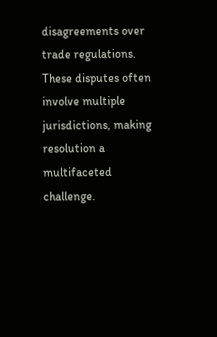disagreements over trade regulations. These disputes often involve multiple jurisdictions, making resolution a multifaceted challenge.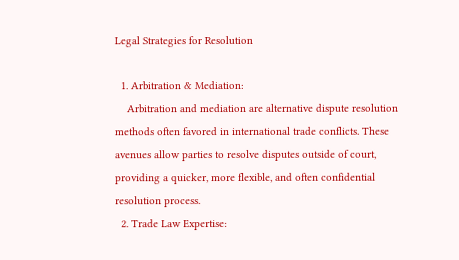Legal Strategies for Resolution

  1. Arbitration & Mediation:
    Arbitration and mediation are alternative dispute resolution methods often favored in international trade conflicts. These avenues allow parties to resolve disputes outside of court, providing a quicker, more flexible, and often confidential resolution process.
  2. Trade Law Expertise: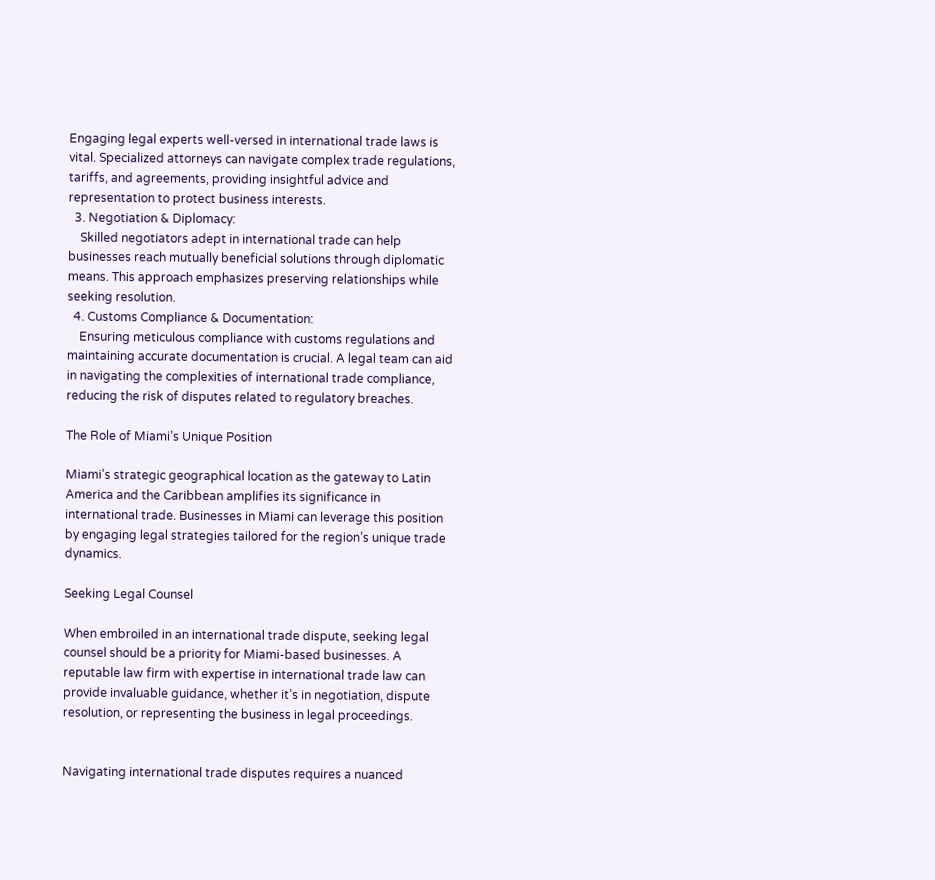Engaging legal experts well-versed in international trade laws is vital. Specialized attorneys can navigate complex trade regulations, tariffs, and agreements, providing insightful advice and representation to protect business interests.
  3. Negotiation & Diplomacy:
    Skilled negotiators adept in international trade can help businesses reach mutually beneficial solutions through diplomatic means. This approach emphasizes preserving relationships while seeking resolution.
  4. Customs Compliance & Documentation:
    Ensuring meticulous compliance with customs regulations and maintaining accurate documentation is crucial. A legal team can aid in navigating the complexities of international trade compliance, reducing the risk of disputes related to regulatory breaches.

The Role of Miami’s Unique Position

Miami’s strategic geographical location as the gateway to Latin America and the Caribbean amplifies its significance in international trade. Businesses in Miami can leverage this position by engaging legal strategies tailored for the region’s unique trade dynamics.

Seeking Legal Counsel

When embroiled in an international trade dispute, seeking legal counsel should be a priority for Miami-based businesses. A reputable law firm with expertise in international trade law can provide invaluable guidance, whether it’s in negotiation, dispute resolution, or representing the business in legal proceedings.


Navigating international trade disputes requires a nuanced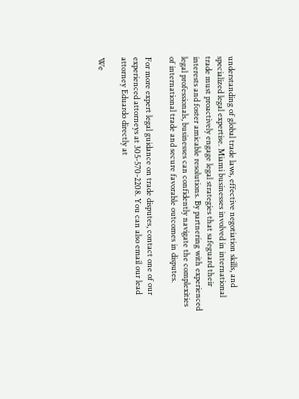understanding of global trade laws, effective negotiation skills, and specialized legal expertise. Miami businesses involved in international trade must proactively engage legal strategies that safeguard their interests and foster amicable resolutions. By partnering with experienced legal professionals, businesses can confidently navigate the complexities of international trade and secure favorable outcomes in disputes.

For more expert legal guidance on trade disputes, contact one of our experienced attorneys at 305-570-2208. You can also email our lead attorney Eduardo directly at

We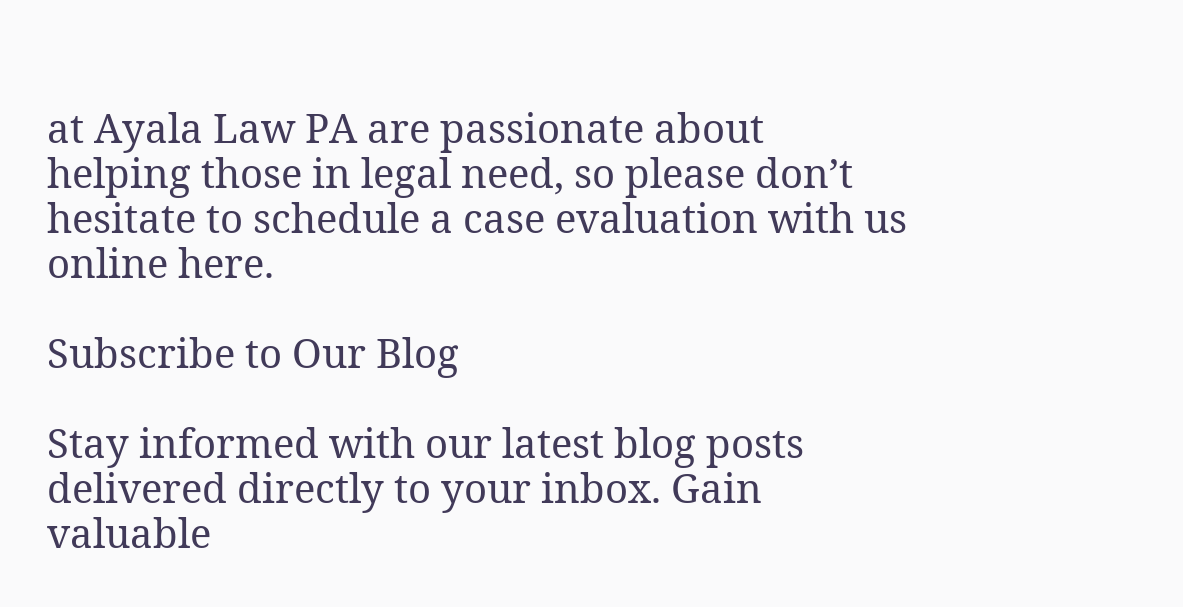at Ayala Law PA are passionate about helping those in legal need, so please don’t hesitate to schedule a case evaluation with us online here.

Subscribe to Our Blog

Stay informed with our latest blog posts delivered directly to your inbox. Gain valuable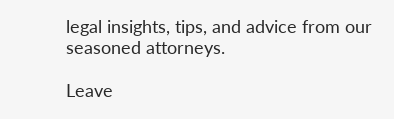legal insights, tips, and advice from our seasoned attorneys.

Leave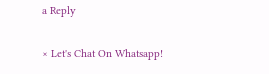a Reply

× Let's Chat On Whatsapp!